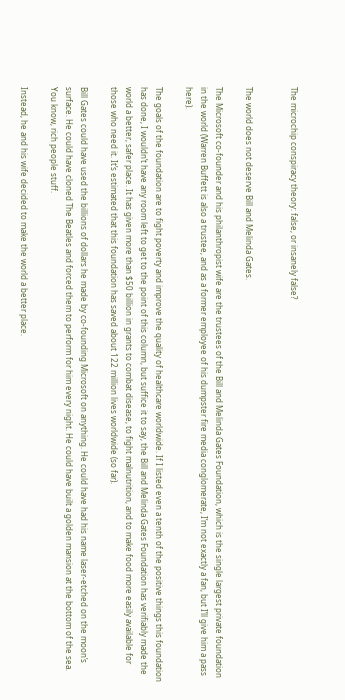The microchip conspiracy theory: false, or insanely false?


The world does not deserve Bill and Melinda Gates.

The Microsoft co-founder and his philanthropist wife are the trustees of the Bill and Melinda Gates Foundation, which is the single largest private foundation in the world (Warren Buffett is also a trustee, and as a former employee of his dumpster fire media conglomerate, I’m not exactly a fan, but I’ll give him a pass here).

The goals of the foundation are to fight poverty and improve the quality of healthcare worldwide. If I listed even a tenth of the positive things this foundation has done, I wouldn’t have any room left to get to the point of this column, but suffice it to say, the Bill and Melinda Gates Foundation has verifiably made the world a better, safer place. It has given more than $50 billion in grants to combat disease, to fight malnutrition, and to make food more easily available for those who need it. It’s estimated that this foundation has saved about 122 million lives worldwide (so far).

Bill Gates could have used the billions of dollars he made by co-founding Microsoft on anything. He could have had his name laser-etched on the moon’s surface. He could have cloned The Beatles and forced them to perform for him every night. He could have built a golden mansion at the bottom of the sea. You know, rich people stuff.

Instead, he and his wife decided to make the world a better place.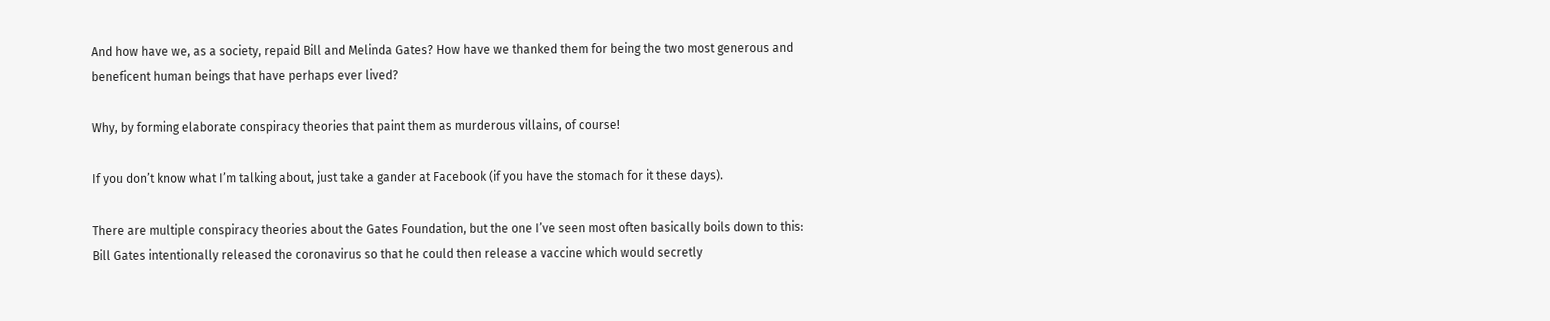And how have we, as a society, repaid Bill and Melinda Gates? How have we thanked them for being the two most generous and beneficent human beings that have perhaps ever lived?

Why, by forming elaborate conspiracy theories that paint them as murderous villains, of course!

If you don’t know what I’m talking about, just take a gander at Facebook (if you have the stomach for it these days).

There are multiple conspiracy theories about the Gates Foundation, but the one I’ve seen most often basically boils down to this: Bill Gates intentionally released the coronavirus so that he could then release a vaccine which would secretly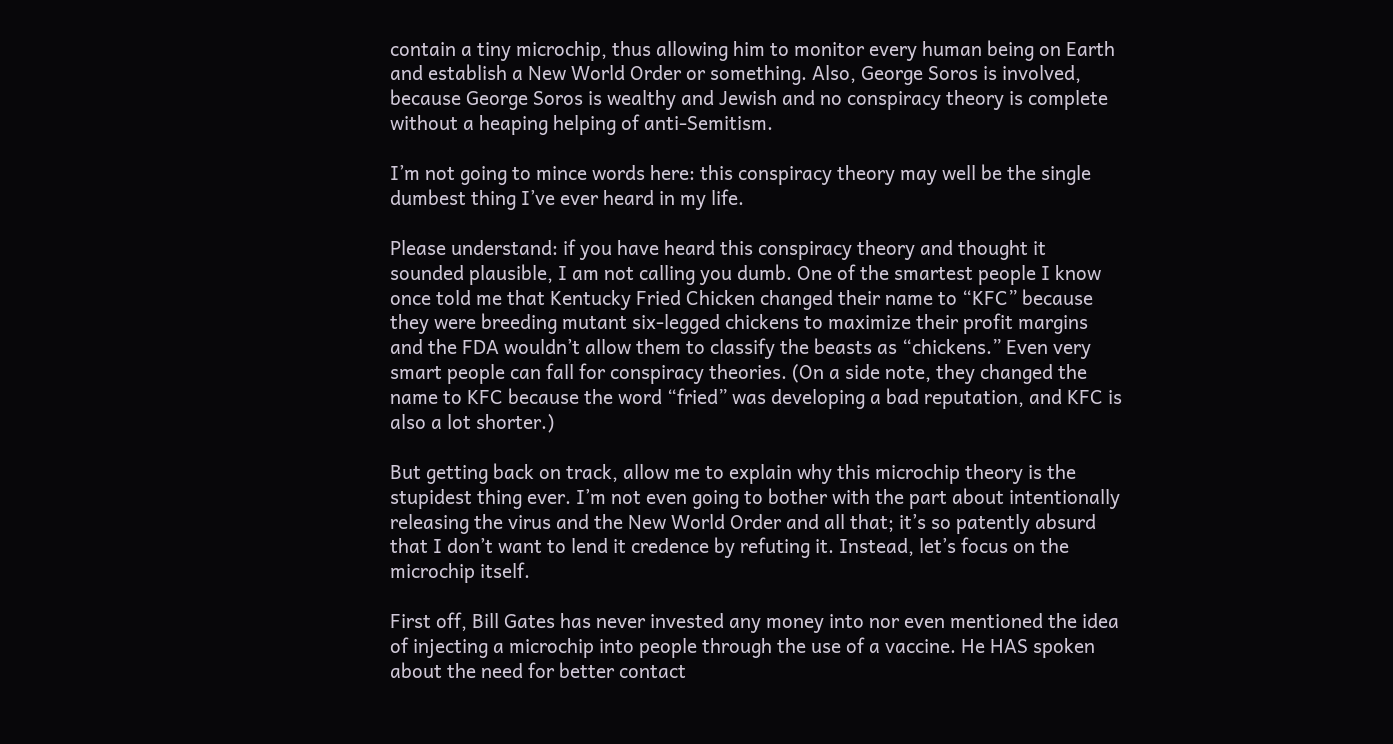contain a tiny microchip, thus allowing him to monitor every human being on Earth and establish a New World Order or something. Also, George Soros is involved, because George Soros is wealthy and Jewish and no conspiracy theory is complete without a heaping helping of anti-Semitism.

I’m not going to mince words here: this conspiracy theory may well be the single dumbest thing I’ve ever heard in my life.

Please understand: if you have heard this conspiracy theory and thought it sounded plausible, I am not calling you dumb. One of the smartest people I know once told me that Kentucky Fried Chicken changed their name to “KFC” because they were breeding mutant six-legged chickens to maximize their profit margins and the FDA wouldn’t allow them to classify the beasts as “chickens.” Even very smart people can fall for conspiracy theories. (On a side note, they changed the name to KFC because the word “fried” was developing a bad reputation, and KFC is also a lot shorter.)

But getting back on track, allow me to explain why this microchip theory is the stupidest thing ever. I’m not even going to bother with the part about intentionally releasing the virus and the New World Order and all that; it’s so patently absurd that I don’t want to lend it credence by refuting it. Instead, let’s focus on the microchip itself.

First off, Bill Gates has never invested any money into nor even mentioned the idea of injecting a microchip into people through the use of a vaccine. He HAS spoken about the need for better contact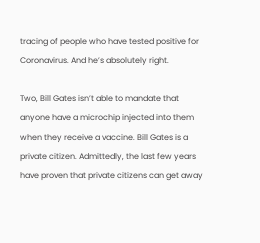tracing of people who have tested positive for Coronavirus. And he’s absolutely right.

Two, Bill Gates isn’t able to mandate that anyone have a microchip injected into them when they receive a vaccine. Bill Gates is a private citizen. Admittedly, the last few years have proven that private citizens can get away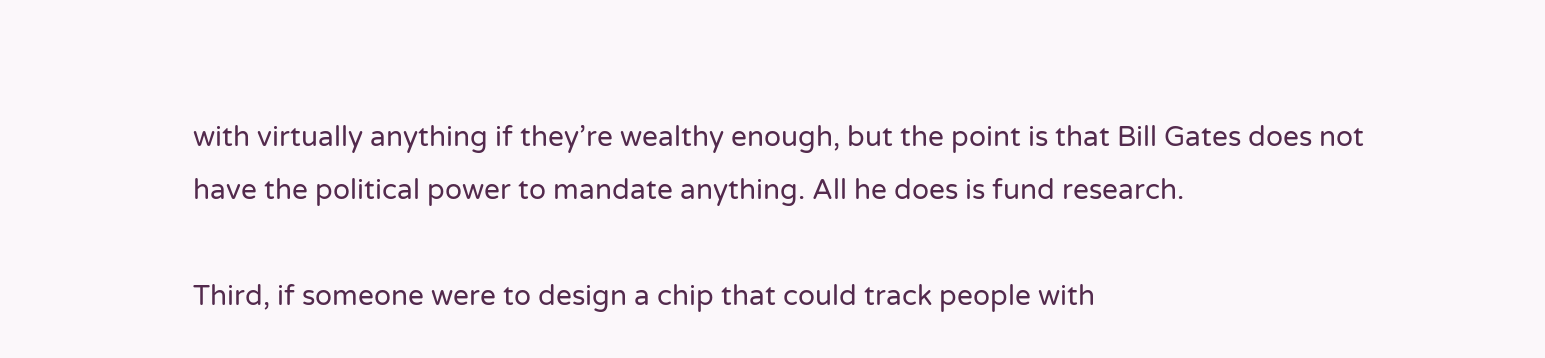with virtually anything if they’re wealthy enough, but the point is that Bill Gates does not have the political power to mandate anything. All he does is fund research.

Third, if someone were to design a chip that could track people with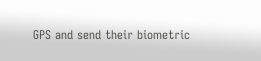GPS and send their biometric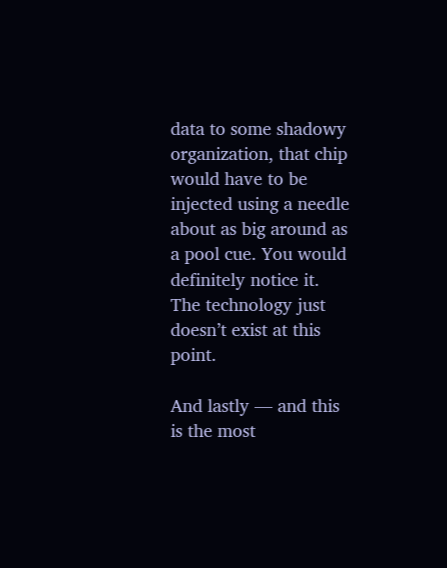data to some shadowy organization, that chip would have to be injected using a needle about as big around as a pool cue. You would definitely notice it. The technology just doesn’t exist at this point.

And lastly — and this is the most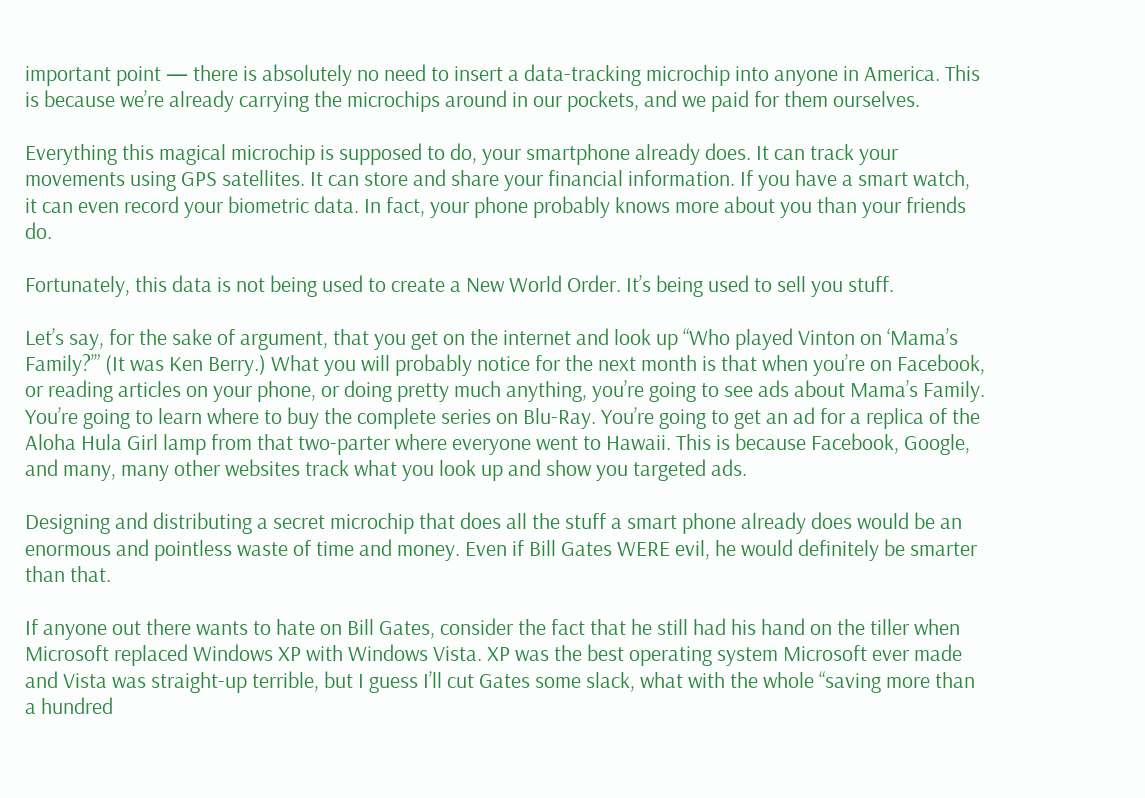important point — there is absolutely no need to insert a data-tracking microchip into anyone in America. This is because we’re already carrying the microchips around in our pockets, and we paid for them ourselves.

Everything this magical microchip is supposed to do, your smartphone already does. It can track your movements using GPS satellites. It can store and share your financial information. If you have a smart watch, it can even record your biometric data. In fact, your phone probably knows more about you than your friends do.

Fortunately, this data is not being used to create a New World Order. It’s being used to sell you stuff.

Let’s say, for the sake of argument, that you get on the internet and look up “Who played Vinton on ‘Mama’s Family?’” (It was Ken Berry.) What you will probably notice for the next month is that when you’re on Facebook, or reading articles on your phone, or doing pretty much anything, you’re going to see ads about Mama’s Family. You’re going to learn where to buy the complete series on Blu-Ray. You’re going to get an ad for a replica of the Aloha Hula Girl lamp from that two-parter where everyone went to Hawaii. This is because Facebook, Google, and many, many other websites track what you look up and show you targeted ads.

Designing and distributing a secret microchip that does all the stuff a smart phone already does would be an enormous and pointless waste of time and money. Even if Bill Gates WERE evil, he would definitely be smarter than that.

If anyone out there wants to hate on Bill Gates, consider the fact that he still had his hand on the tiller when Microsoft replaced Windows XP with Windows Vista. XP was the best operating system Microsoft ever made and Vista was straight-up terrible, but I guess I’ll cut Gates some slack, what with the whole “saving more than a hundred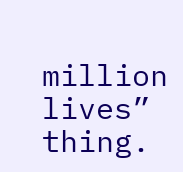million lives” thing.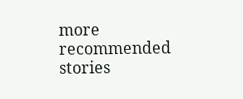more recommended stories